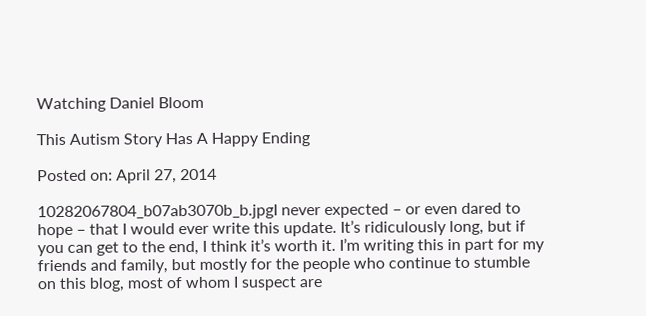Watching Daniel Bloom

This Autism Story Has A Happy Ending

Posted on: April 27, 2014

10282067804_b07ab3070b_b.jpgI never expected – or even dared to hope – that I would ever write this update. It’s ridiculously long, but if you can get to the end, I think it’s worth it. I’m writing this in part for my friends and family, but mostly for the people who continue to stumble on this blog, most of whom I suspect are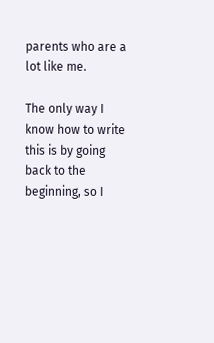parents who are a lot like me.

The only way I know how to write this is by going back to the beginning, so I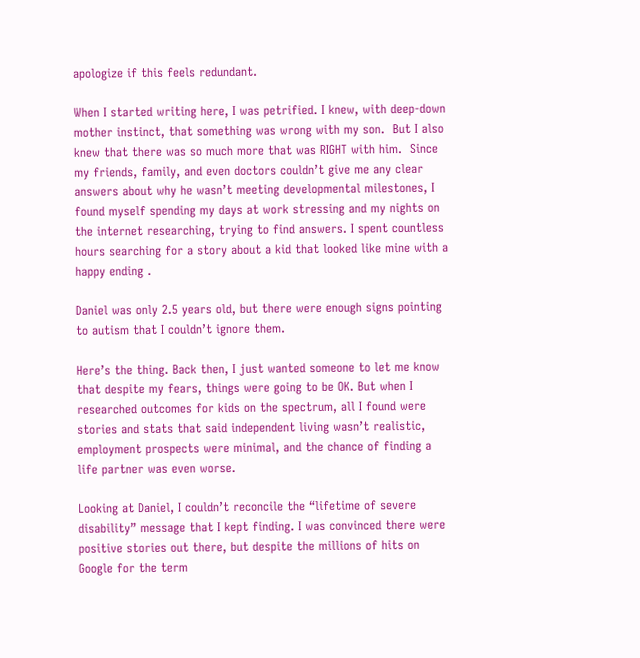apologize if this feels redundant.

When I started writing here, I was petrified. I knew, with deep-down mother instinct, that something was wrong with my son.  But I also knew that there was so much more that was RIGHT with him.  Since my friends, family, and even doctors couldn’t give me any clear answers about why he wasn’t meeting developmental milestones, I found myself spending my days at work stressing and my nights on the internet researching, trying to find answers. I spent countless hours searching for a story about a kid that looked like mine with a happy ending .

Daniel was only 2.5 years old, but there were enough signs pointing to autism that I couldn’t ignore them.

Here’s the thing. Back then, I just wanted someone to let me know that despite my fears, things were going to be OK. But when I researched outcomes for kids on the spectrum, all I found were stories and stats that said independent living wasn’t realistic, employment prospects were minimal, and the chance of finding a life partner was even worse.

Looking at Daniel, I couldn’t reconcile the “lifetime of severe disability” message that I kept finding. I was convinced there were positive stories out there, but despite the millions of hits on Google for the term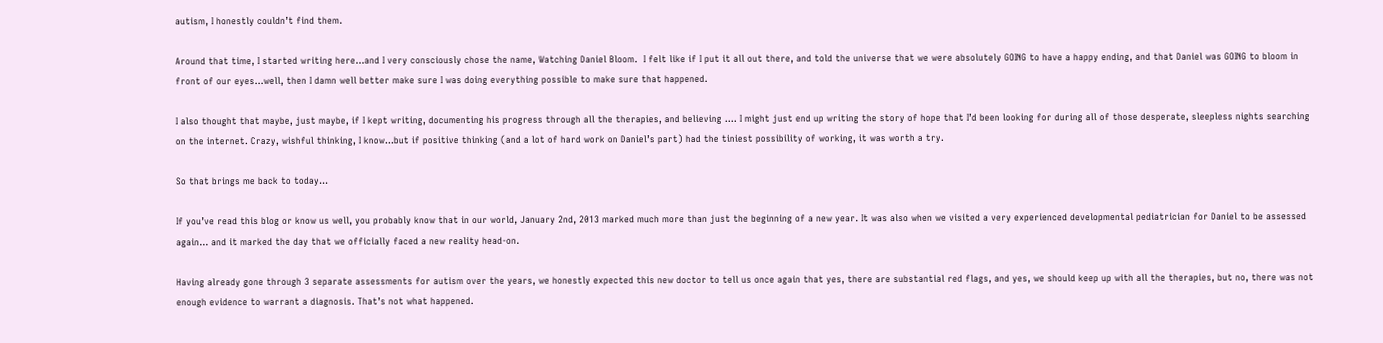autism, I honestly couldn’t find them.

Around that time, I started writing here…and I very consciously chose the name, Watching Daniel Bloom.  I felt like if I put it all out there, and told the universe that we were absolutely GOING to have a happy ending, and that Daniel was GOING to bloom in front of our eyes…well, then I damn well better make sure I was doing everything possible to make sure that happened.

I also thought that maybe, just maybe, if I kept writing, documenting his progress through all the therapies, and believing …. I might just end up writing the story of hope that I’d been looking for during all of those desperate, sleepless nights searching on the internet. Crazy, wishful thinking, I know…but if positive thinking (and a lot of hard work on Daniel’s part) had the tiniest possibility of working, it was worth a try.

So that brings me back to today…

If you’ve read this blog or know us well, you probably know that in our world, January 2nd, 2013 marked much more than just the beginning of a new year. It was also when we visited a very experienced developmental pediatrician for Daniel to be assessed again… and it marked the day that we officially faced a new reality head-on.

Having already gone through 3 separate assessments for autism over the years, we honestly expected this new doctor to tell us once again that yes, there are substantial red flags, and yes, we should keep up with all the therapies, but no, there was not enough evidence to warrant a diagnosis. That’s not what happened.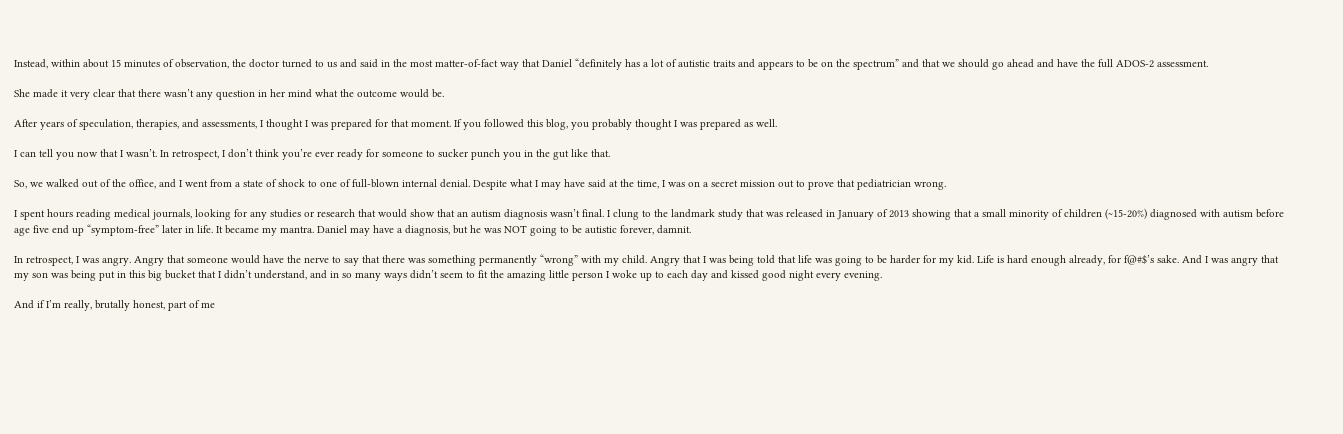Instead, within about 15 minutes of observation, the doctor turned to us and said in the most matter-of-fact way that Daniel “definitely has a lot of autistic traits and appears to be on the spectrum” and that we should go ahead and have the full ADOS-2 assessment.

She made it very clear that there wasn’t any question in her mind what the outcome would be.

After years of speculation, therapies, and assessments, I thought I was prepared for that moment. If you followed this blog, you probably thought I was prepared as well.

I can tell you now that I wasn’t. In retrospect, I don’t think you’re ever ready for someone to sucker punch you in the gut like that.

So, we walked out of the office, and I went from a state of shock to one of full-blown internal denial. Despite what I may have said at the time, I was on a secret mission out to prove that pediatrician wrong.

I spent hours reading medical journals, looking for any studies or research that would show that an autism diagnosis wasn’t final. I clung to the landmark study that was released in January of 2013 showing that a small minority of children (~15-20%) diagnosed with autism before age five end up “symptom-free” later in life. It became my mantra. Daniel may have a diagnosis, but he was NOT going to be autistic forever, damnit.

In retrospect, I was angry. Angry that someone would have the nerve to say that there was something permanently “wrong” with my child. Angry that I was being told that life was going to be harder for my kid. Life is hard enough already, for f@#$’s sake. And I was angry that my son was being put in this big bucket that I didn’t understand, and in so many ways didn’t seem to fit the amazing little person I woke up to each day and kissed good night every evening.

And if I’m really, brutally honest, part of me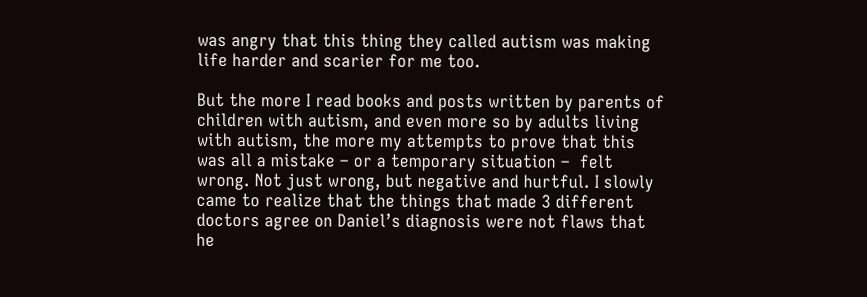was angry that this thing they called autism was making life harder and scarier for me too.

But the more I read books and posts written by parents of children with autism, and even more so by adults living with autism, the more my attempts to prove that this was all a mistake – or a temporary situation –  felt wrong. Not just wrong, but negative and hurtful. I slowly came to realize that the things that made 3 different doctors agree on Daniel’s diagnosis were not flaws that he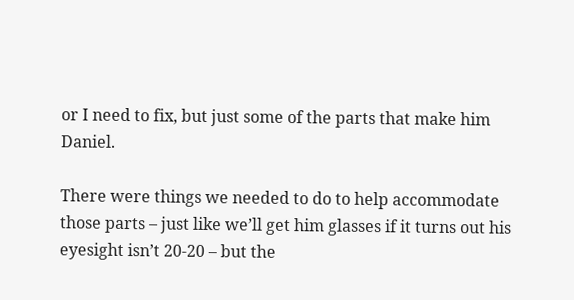or I need to fix, but just some of the parts that make him Daniel.

There were things we needed to do to help accommodate those parts – just like we’ll get him glasses if it turns out his eyesight isn’t 20-20 – but the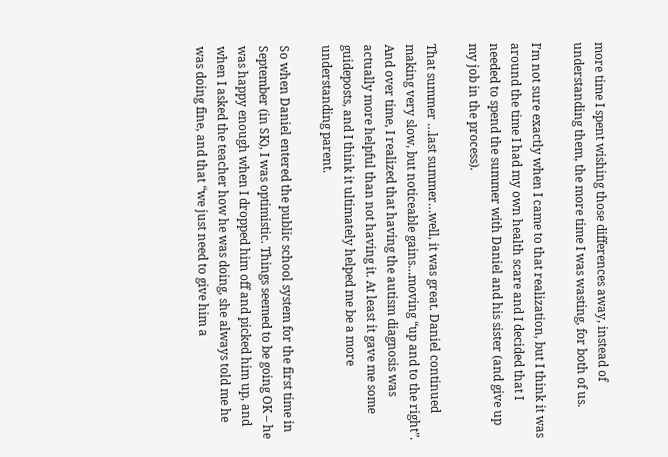more time I spent wishing those differences away, instead of understanding them, the more time I was wasting, for both of us.

I’m not sure exactly when I came to that realization, but I think it was around the time I had my own health scare and I decided that I needed to spend the summer with Daniel and his sister (and give up my job in the process).

That summer …last summer…well, it was great. Daniel continued making very slow, but noticeable gains…moving “up and to the right”. And over time, I realized that having the autism diagnosis was actually more helpful than not having it. At least it gave me some guideposts, and I think it ultimately helped me be a more understanding parent.

So when Daniel entered the public school system for the first time in September (in SK), I was optimistic. Things seemed to be going OK – he was happy enough when I dropped him off and picked him up, and when I asked the teacher how he was doing, she always told me he was doing fine, and that “we just need to give him a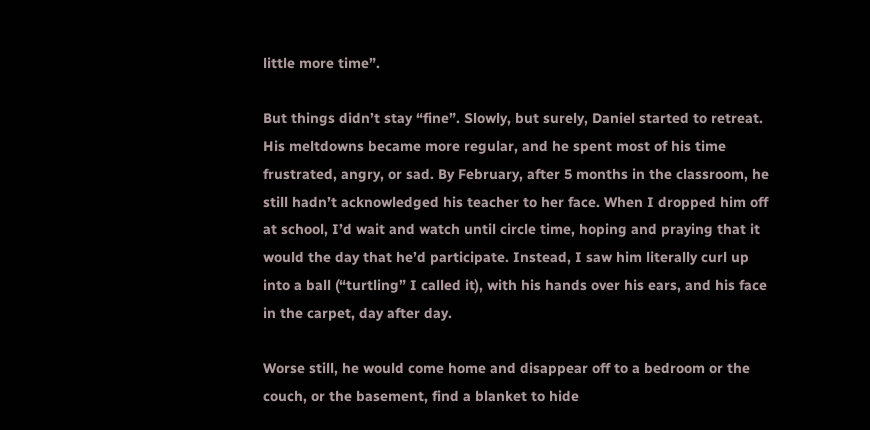little more time”.

But things didn’t stay “fine”. Slowly, but surely, Daniel started to retreat. His meltdowns became more regular, and he spent most of his time frustrated, angry, or sad. By February, after 5 months in the classroom, he still hadn’t acknowledged his teacher to her face. When I dropped him off at school, I’d wait and watch until circle time, hoping and praying that it would the day that he’d participate. Instead, I saw him literally curl up into a ball (“turtling” I called it), with his hands over his ears, and his face in the carpet, day after day.

Worse still, he would come home and disappear off to a bedroom or the couch, or the basement, find a blanket to hide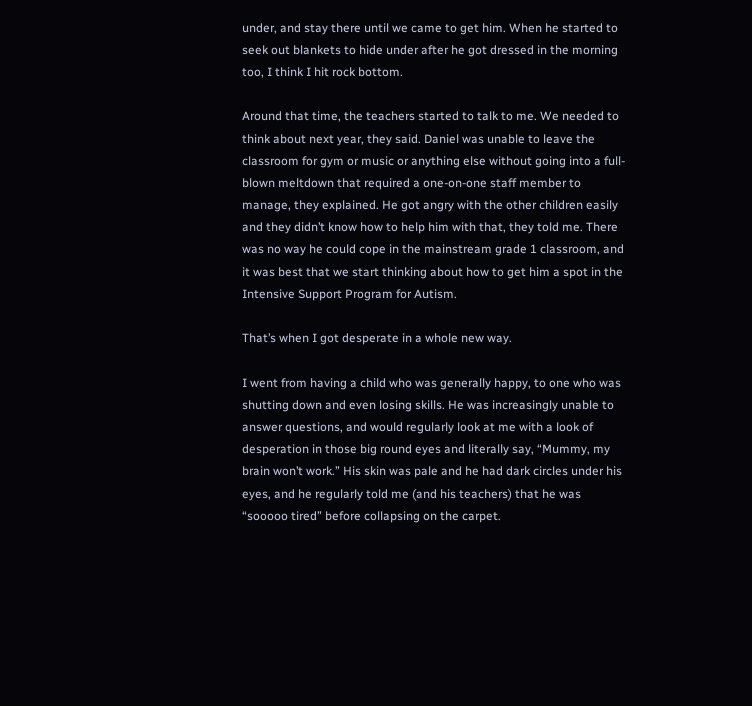under, and stay there until we came to get him. When he started to seek out blankets to hide under after he got dressed in the morning too, I think I hit rock bottom.

Around that time, the teachers started to talk to me. We needed to think about next year, they said. Daniel was unable to leave the classroom for gym or music or anything else without going into a full-blown meltdown that required a one-on-one staff member to manage, they explained. He got angry with the other children easily and they didn’t know how to help him with that, they told me. There was no way he could cope in the mainstream grade 1 classroom, and it was best that we start thinking about how to get him a spot in the Intensive Support Program for Autism.

That’s when I got desperate in a whole new way.

I went from having a child who was generally happy, to one who was shutting down and even losing skills. He was increasingly unable to answer questions, and would regularly look at me with a look of desperation in those big round eyes and literally say, “Mummy, my brain won’t work.” His skin was pale and he had dark circles under his eyes, and he regularly told me (and his teachers) that he was “sooooo tired” before collapsing on the carpet.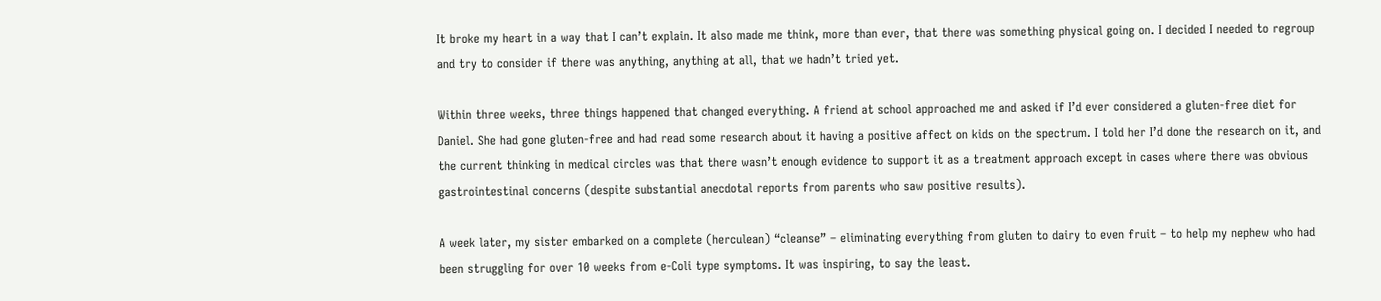It broke my heart in a way that I can’t explain. It also made me think, more than ever, that there was something physical going on. I decided I needed to regroup and try to consider if there was anything, anything at all, that we hadn’t tried yet.

Within three weeks, three things happened that changed everything. A friend at school approached me and asked if I’d ever considered a gluten-free diet for Daniel. She had gone gluten-free and had read some research about it having a positive affect on kids on the spectrum. I told her I’d done the research on it, and the current thinking in medical circles was that there wasn’t enough evidence to support it as a treatment approach except in cases where there was obvious gastrointestinal concerns (despite substantial anecdotal reports from parents who saw positive results).

A week later, my sister embarked on a complete (herculean) “cleanse” – eliminating everything from gluten to dairy to even fruit – to help my nephew who had been struggling for over 10 weeks from e-Coli type symptoms. It was inspiring, to say the least.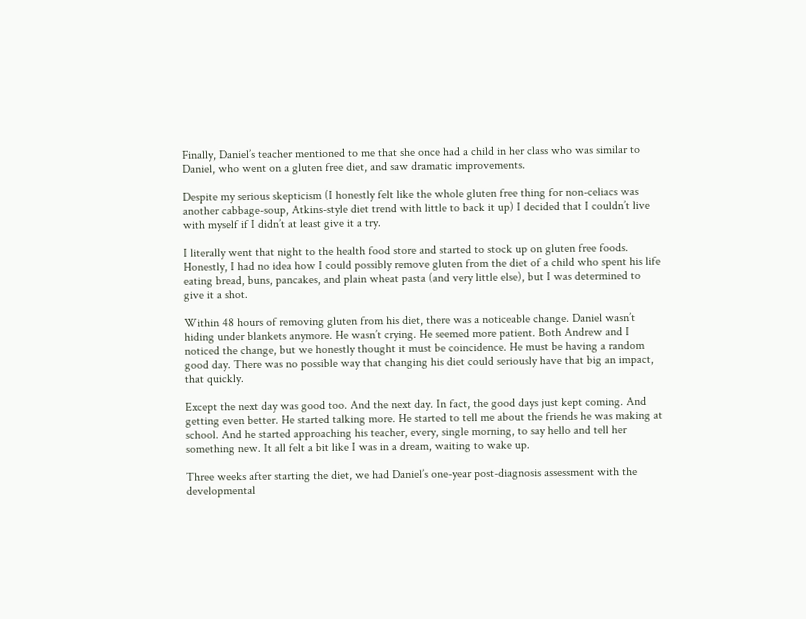Finally, Daniel’s teacher mentioned to me that she once had a child in her class who was similar to Daniel, who went on a gluten free diet, and saw dramatic improvements.

Despite my serious skepticism (I honestly felt like the whole gluten free thing for non-celiacs was another cabbage-soup, Atkins-style diet trend with little to back it up) I decided that I couldn’t live with myself if I didn’t at least give it a try.

I literally went that night to the health food store and started to stock up on gluten free foods. Honestly, I had no idea how I could possibly remove gluten from the diet of a child who spent his life eating bread, buns, pancakes, and plain wheat pasta (and very little else), but I was determined to give it a shot.

Within 48 hours of removing gluten from his diet, there was a noticeable change. Daniel wasn’t hiding under blankets anymore. He wasn’t crying. He seemed more patient. Both Andrew and I noticed the change, but we honestly thought it must be coincidence. He must be having a random good day. There was no possible way that changing his diet could seriously have that big an impact, that quickly.

Except the next day was good too. And the next day. In fact, the good days just kept coming. And getting even better. He started talking more. He started to tell me about the friends he was making at school. And he started approaching his teacher, every, single morning, to say hello and tell her something new. It all felt a bit like I was in a dream, waiting to wake up.

Three weeks after starting the diet, we had Daniel’s one-year post-diagnosis assessment with the developmental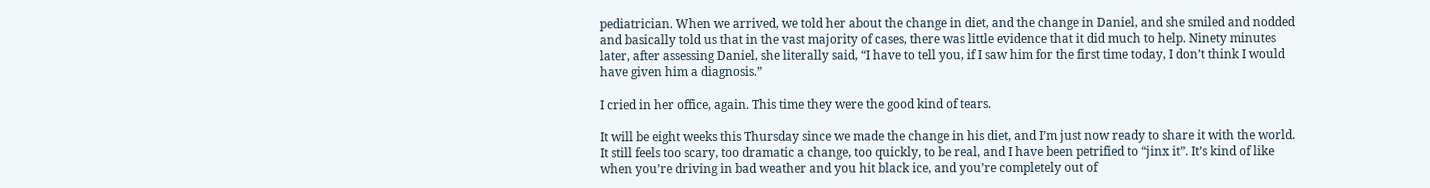pediatrician. When we arrived, we told her about the change in diet, and the change in Daniel, and she smiled and nodded and basically told us that in the vast majority of cases, there was little evidence that it did much to help. Ninety minutes later, after assessing Daniel, she literally said, “I have to tell you, if I saw him for the first time today, I don’t think I would have given him a diagnosis.”

I cried in her office, again. This time they were the good kind of tears.

It will be eight weeks this Thursday since we made the change in his diet, and I’m just now ready to share it with the world. It still feels too scary, too dramatic a change, too quickly, to be real, and I have been petrified to “jinx it”. It’s kind of like when you’re driving in bad weather and you hit black ice, and you’re completely out of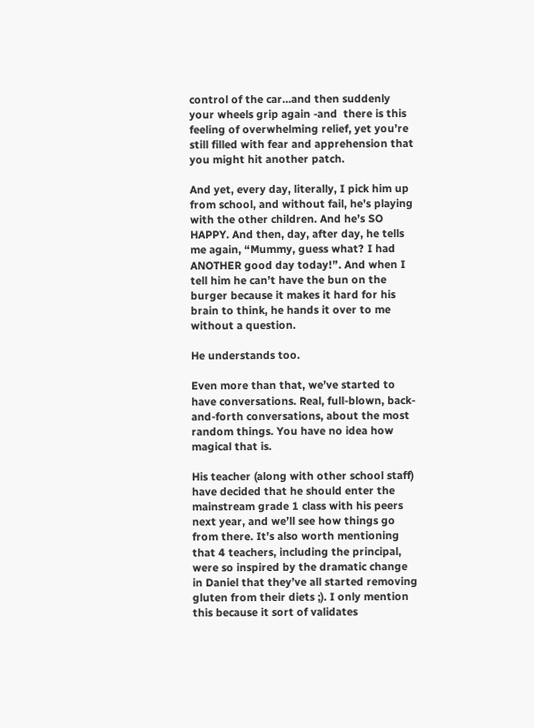control of the car…and then suddenly your wheels grip again -and  there is this feeling of overwhelming relief, yet you’re still filled with fear and apprehension that you might hit another patch.

And yet, every day, literally, I pick him up from school, and without fail, he’s playing with the other children. And he’s SO HAPPY. And then, day, after day, he tells me again, “Mummy, guess what? I had ANOTHER good day today!”. And when I tell him he can’t have the bun on the burger because it makes it hard for his brain to think, he hands it over to me without a question.

He understands too.

Even more than that, we’ve started to have conversations. Real, full-blown, back-and-forth conversations, about the most random things. You have no idea how magical that is.

His teacher (along with other school staff) have decided that he should enter the mainstream grade 1 class with his peers next year, and we’ll see how things go from there. It’s also worth mentioning that 4 teachers, including the principal, were so inspired by the dramatic change in Daniel that they’ve all started removing gluten from their diets ;). I only mention this because it sort of validates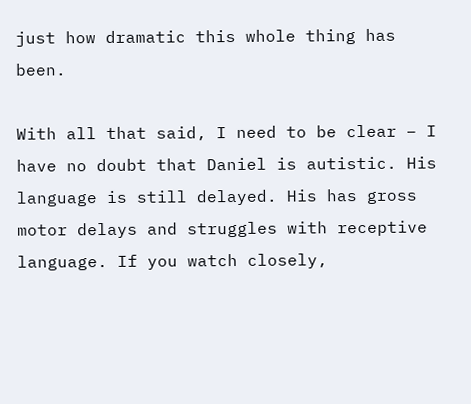just how dramatic this whole thing has been.

With all that said, I need to be clear – I have no doubt that Daniel is autistic. His language is still delayed. His has gross motor delays and struggles with receptive language. If you watch closely,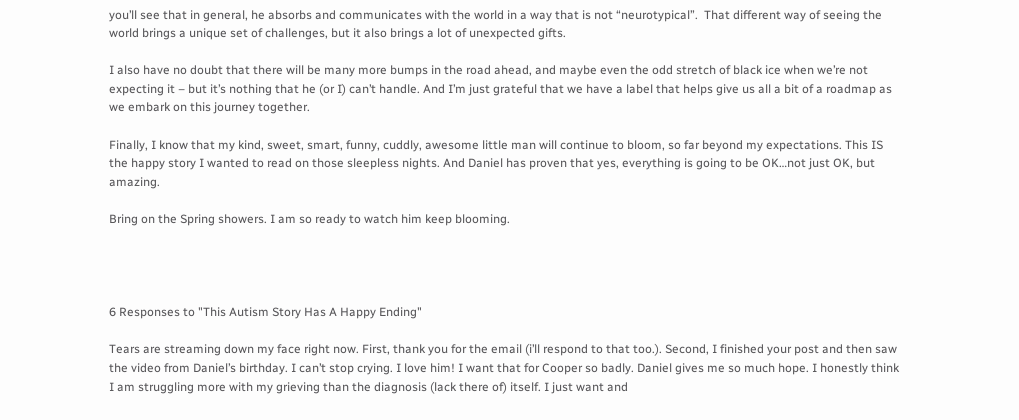you’ll see that in general, he absorbs and communicates with the world in a way that is not “neurotypical”.  That different way of seeing the world brings a unique set of challenges, but it also brings a lot of unexpected gifts.

I also have no doubt that there will be many more bumps in the road ahead, and maybe even the odd stretch of black ice when we’re not expecting it – but it’s nothing that he (or I) can’t handle. And I’m just grateful that we have a label that helps give us all a bit of a roadmap as we embark on this journey together.

Finally, I know that my kind, sweet, smart, funny, cuddly, awesome little man will continue to bloom, so far beyond my expectations. This IS the happy story I wanted to read on those sleepless nights. And Daniel has proven that yes, everything is going to be OK…not just OK, but amazing.

Bring on the Spring showers. I am so ready to watch him keep blooming.




6 Responses to "This Autism Story Has A Happy Ending"

Tears are streaming down my face right now. First, thank you for the email (i’ll respond to that too.). Second, I finished your post and then saw the video from Daniel’s birthday. I can’t stop crying. I love him! I want that for Cooper so badly. Daniel gives me so much hope. I honestly think I am struggling more with my grieving than the diagnosis (lack there of) itself. I just want and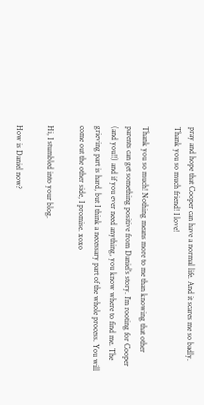pray and hope that Cooper can have a normal life. And it scares me so badly. Thank you so much friend! I love!

Thank you so much! Nothing means more to me than knowing that other parents can get something positive from Daniel’s story. I’m rooting for Cooper (and you!!) and if you ever need anything, you know where to find me. The grieving part is hard, but I think a necessary part of the whole process. You will come out the other side, I promise. xoxo

Hi, I stumbled into your blog.

How is Daniel now?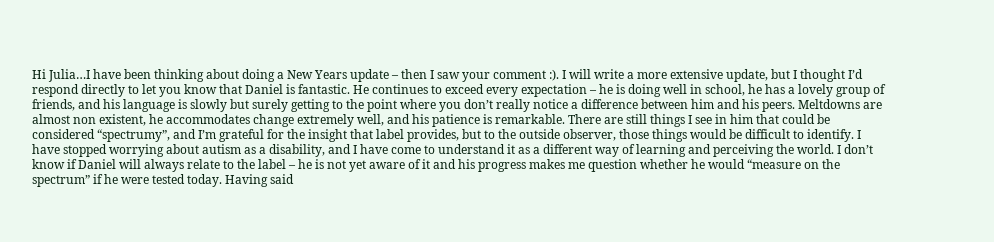Hi Julia…I have been thinking about doing a New Years update – then I saw your comment :). I will write a more extensive update, but I thought I’d respond directly to let you know that Daniel is fantastic. He continues to exceed every expectation – he is doing well in school, he has a lovely group of friends, and his language is slowly but surely getting to the point where you don’t really notice a difference between him and his peers. Meltdowns are almost non existent, he accommodates change extremely well, and his patience is remarkable. There are still things I see in him that could be considered “spectrumy”, and I’m grateful for the insight that label provides, but to the outside observer, those things would be difficult to identify. I have stopped worrying about autism as a disability, and I have come to understand it as a different way of learning and perceiving the world. I don’t know if Daniel will always relate to the label – he is not yet aware of it and his progress makes me question whether he would “measure on the spectrum” if he were tested today. Having said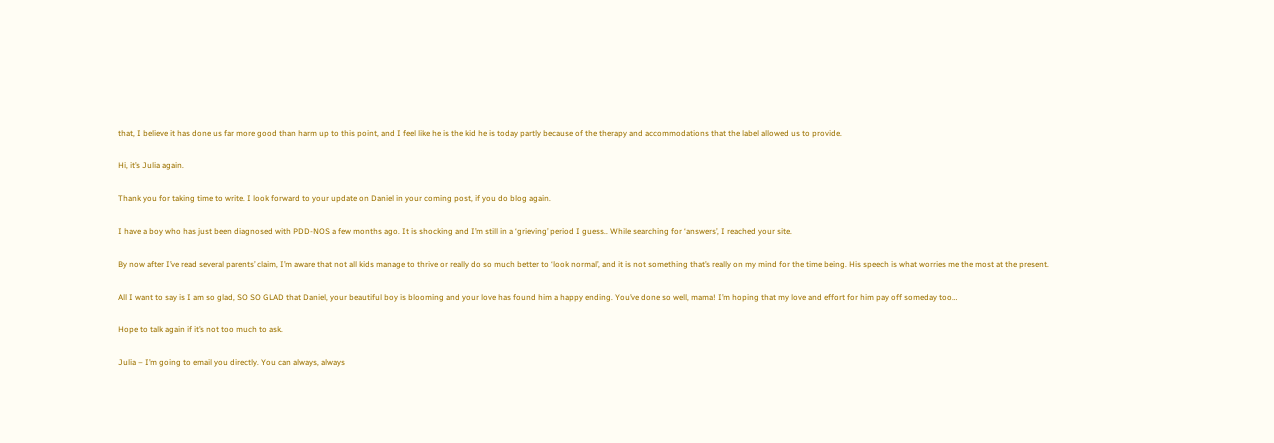that, I believe it has done us far more good than harm up to this point, and I feel like he is the kid he is today partly because of the therapy and accommodations that the label allowed us to provide.

Hi, it’s Julia again.

Thank you for taking time to write. I look forward to your update on Daniel in your coming post, if you do blog again.

I have a boy who has just been diagnosed with PDD-NOS a few months ago. It is shocking and I’m still in a ‘grieving’ period I guess.. While searching for ‘answers’, I reached your site.

By now after I’ve read several parents’ claim, I’m aware that not all kids manage to thrive or really do so much better to ‘look normal’, and it is not something that’s really on my mind for the time being. His speech is what worries me the most at the present.

All I want to say is I am so glad, SO SO GLAD that Daniel, your beautiful boy is blooming and your love has found him a happy ending. You’ve done so well, mama! I’m hoping that my love and effort for him pay off someday too…

Hope to talk again if it’s not too much to ask.

Julia – I’m going to email you directly. You can always, always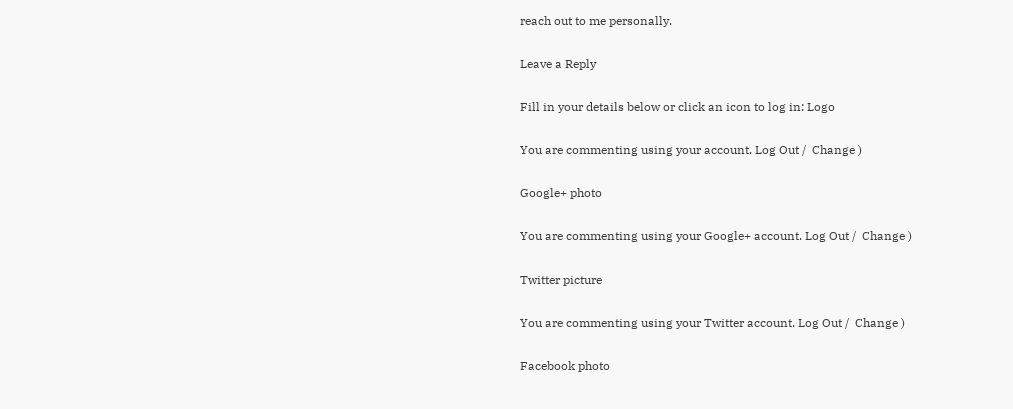reach out to me personally.

Leave a Reply

Fill in your details below or click an icon to log in: Logo

You are commenting using your account. Log Out /  Change )

Google+ photo

You are commenting using your Google+ account. Log Out /  Change )

Twitter picture

You are commenting using your Twitter account. Log Out /  Change )

Facebook photo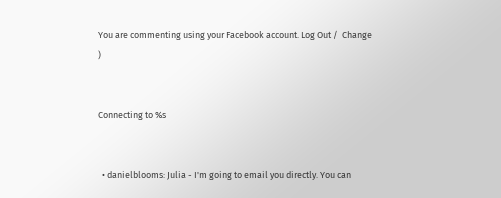You are commenting using your Facebook account. Log Out /  Change )


Connecting to %s


  • danielblooms: Julia - I'm going to email you directly. You can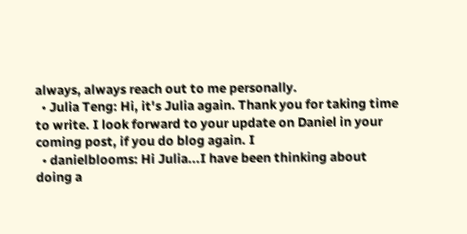always, always reach out to me personally.
  • Julia Teng: Hi, it's Julia again. Thank you for taking time to write. I look forward to your update on Daniel in your coming post, if you do blog again. I
  • danielblooms: Hi Julia...I have been thinking about doing a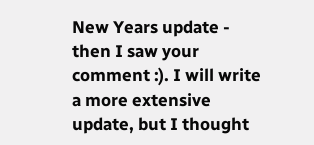New Years update - then I saw your comment :). I will write a more extensive update, but I thought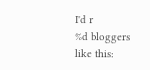I'd r
%d bloggers like this: